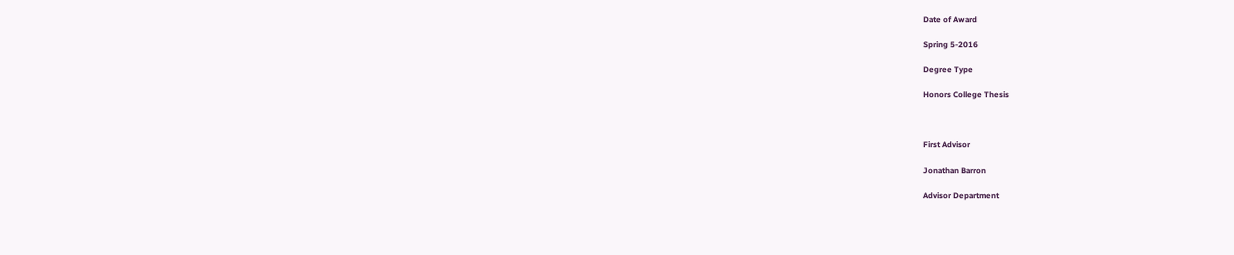Date of Award

Spring 5-2016

Degree Type

Honors College Thesis



First Advisor

Jonathan Barron

Advisor Department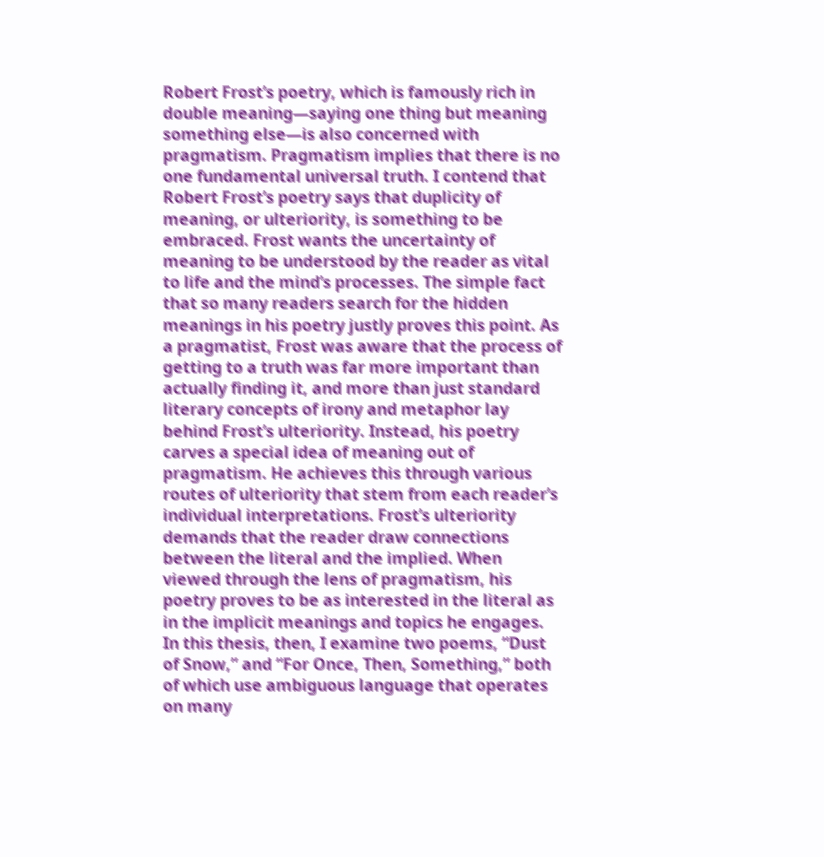Robert Frost’s poetry, which is famously rich in double meaning—saying one thing but meaning something else—is also concerned with pragmatism. Pragmatism implies that there is no one fundamental universal truth. I contend that Robert Frost’s poetry says that duplicity of meaning, or ulteriority, is something to be embraced. Frost wants the uncertainty of meaning to be understood by the reader as vital to life and the mind’s processes. The simple fact that so many readers search for the hidden meanings in his poetry justly proves this point. As a pragmatist, Frost was aware that the process of getting to a truth was far more important than actually finding it, and more than just standard literary concepts of irony and metaphor lay behind Frost’s ulteriority. Instead, his poetry carves a special idea of meaning out of pragmatism. He achieves this through various routes of ulteriority that stem from each reader’s individual interpretations. Frost’s ulteriority demands that the reader draw connections between the literal and the implied. When viewed through the lens of pragmatism, his poetry proves to be as interested in the literal as in the implicit meanings and topics he engages. In this thesis, then, I examine two poems, “Dust of Snow,” and “For Once, Then, Something,” both of which use ambiguous language that operates on many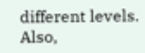different levels. Also,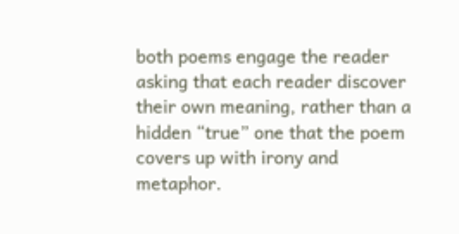both poems engage the reader asking that each reader discover their own meaning, rather than a hidden “true” one that the poem covers up with irony and metaphor.